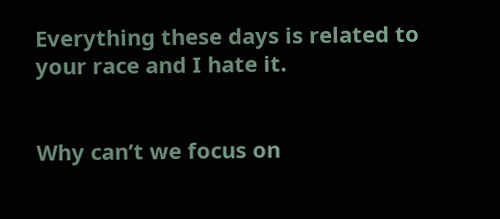Everything these days is related to your race and I hate it.


Why can’t we focus on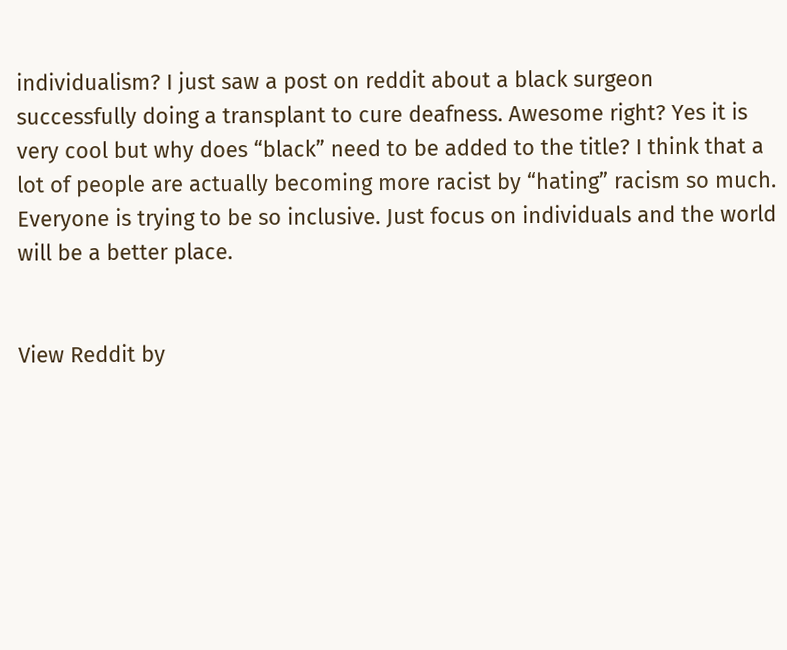individualism? I just saw a post on reddit about a black surgeon successfully doing a transplant to cure deafness. Awesome right? Yes it is very cool but why does “black” need to be added to the title? I think that a lot of people are actually becoming more racist by “hating” racism so much. Everyone is trying to be so inclusive. Just focus on individuals and the world will be a better place.


View Reddit by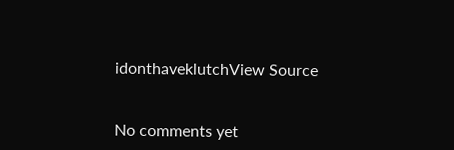idonthaveklutchView Source


No comments yet